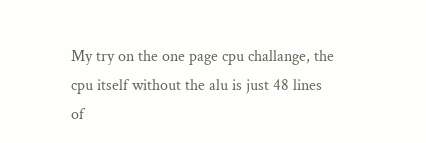My try on the one page cpu challange, the cpu itself without the alu is just 48 lines of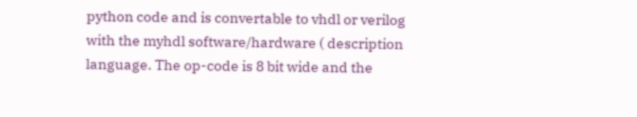python code and is convertable to vhdl or verilog with the myhdl software/hardware ( description language. The op-code is 8 bit wide and the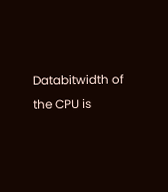Databitwidth of the CPU is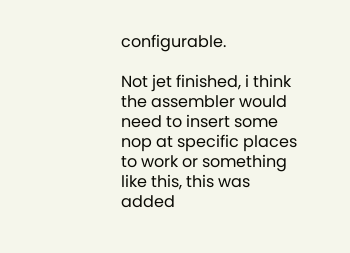configurable.

Not jet finished, i think the assembler would need to insert some nop at specific places to work or something like this, this was added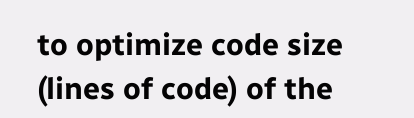to optimize code size (lines of code) of the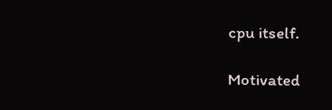cpu itself.

Motivated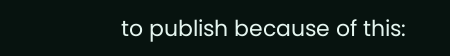to publish because of this: